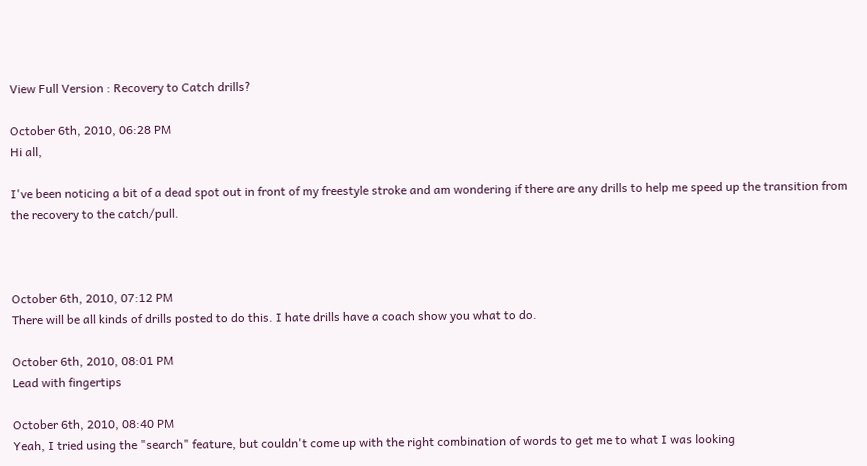View Full Version : Recovery to Catch drills?

October 6th, 2010, 06:28 PM
Hi all,

I've been noticing a bit of a dead spot out in front of my freestyle stroke and am wondering if there are any drills to help me speed up the transition from the recovery to the catch/pull.



October 6th, 2010, 07:12 PM
There will be all kinds of drills posted to do this. I hate drills have a coach show you what to do.

October 6th, 2010, 08:01 PM
Lead with fingertips

October 6th, 2010, 08:40 PM
Yeah, I tried using the "search" feature, but couldn't come up with the right combination of words to get me to what I was looking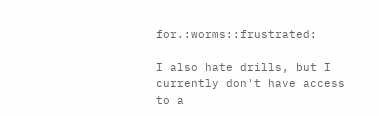for.:worms::frustrated:

I also hate drills, but I currently don't have access to a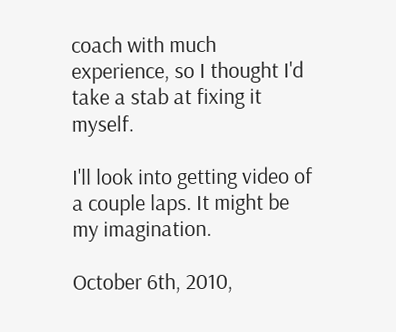coach with much experience, so I thought I'd take a stab at fixing it myself.

I'll look into getting video of a couple laps. It might be my imagination.

October 6th, 2010,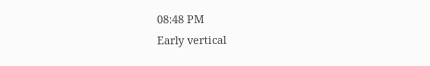08:48 PM
Early vertical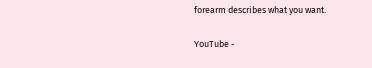forearm describes what you want.

YouTube -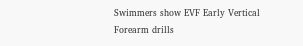Swimmers show EVF Early Vertical Forearm drills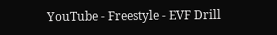YouTube - Freestyle - EVF Drill